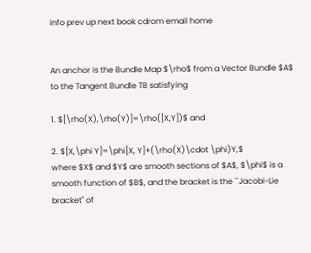info prev up next book cdrom email home


An anchor is the Bundle Map $\rho$ from a Vector Bundle $A$ to the Tangent Bundle TB satisfying

1. $[\rho(X),\rho(Y)]=\rho([X,Y])$ and

2. $[X,\phi Y]=\phi[X, Y]+(\rho(X)\cdot \phi)Y,$
where $X$ and $Y$ are smooth sections of $A$, $\phi$ is a smooth function of $B$, and the bracket is the ``Jacobi-Lie bracket'' of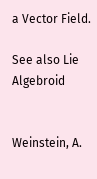a Vector Field.

See also Lie Algebroid


Weinstein, A.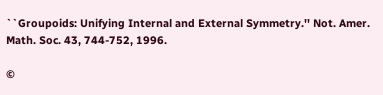``Groupoids: Unifying Internal and External Symmetry.'' Not. Amer. Math. Soc. 43, 744-752, 1996.

©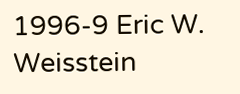1996-9 Eric W. Weisstein